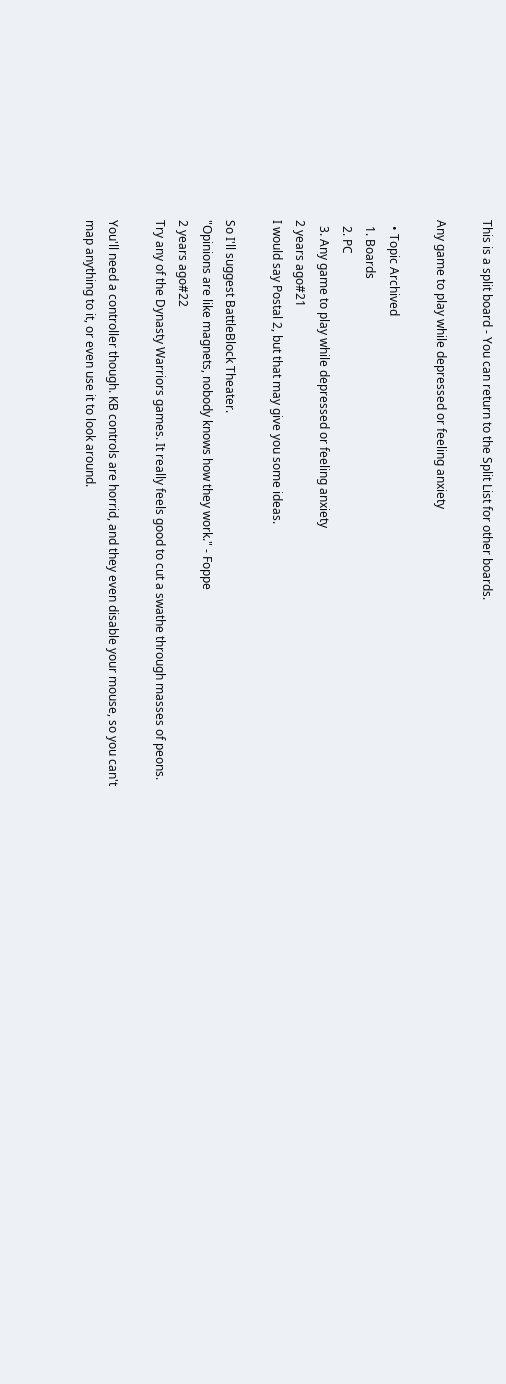This is a split board - You can return to the Split List for other boards.

Any game to play while depressed or feeling anxiety

  • Topic Archived
  1. Boards
  2. PC
  3. Any game to play while depressed or feeling anxiety
2 years ago#21
I would say Postal 2, but that may give you some ideas.

So I'll suggest BattleBlock Theater.
"Opinions are like magnets, nobody knows how they work." - Foppe
2 years ago#22
Try any of the Dynasty Warriors games. It really feels good to cut a swathe through masses of peons.

You'll need a controller though. KB controls are horrid, and they even disable your mouse, so you can't map anything to it, or even use it to look around.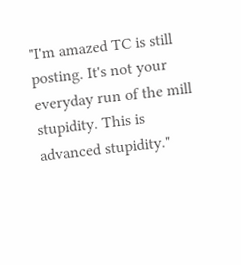"I'm amazed TC is still posting. It's not your everyday run of the mill stupidity. This is advanced stupidity."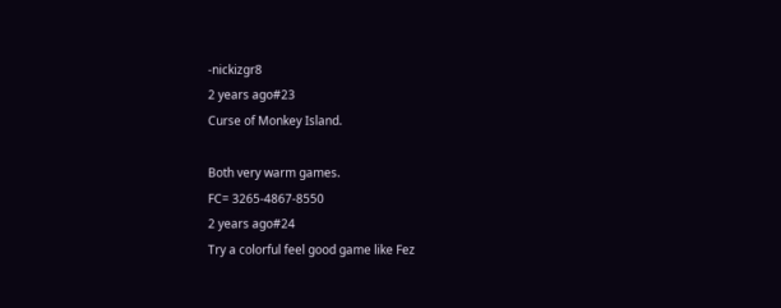-nickizgr8
2 years ago#23
Curse of Monkey Island.

Both very warm games.
FC= 3265-4867-8550
2 years ago#24
Try a colorful feel good game like Fez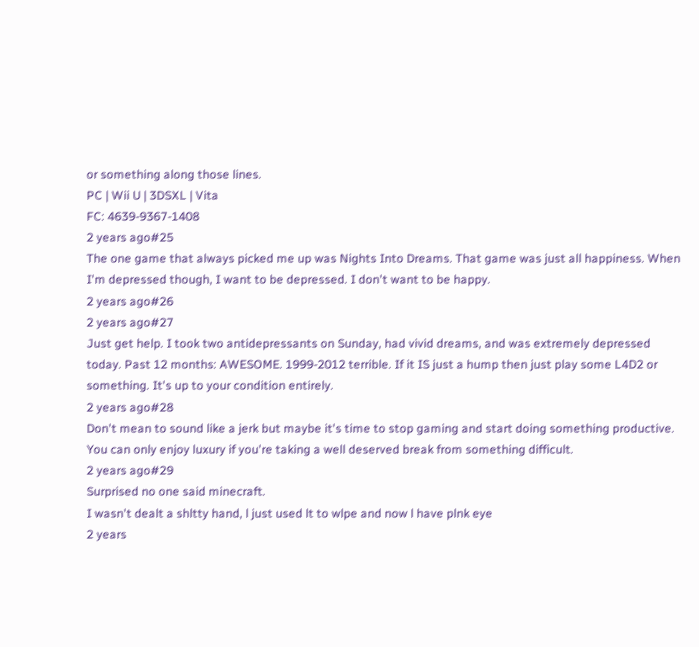or something along those lines.
PC | Wii U | 3DSXL | Vita
FC: 4639-9367-1408
2 years ago#25
The one game that always picked me up was Nights Into Dreams. That game was just all happiness. When I'm depressed though, I want to be depressed. I don't want to be happy.
2 years ago#26
2 years ago#27
Just get help. I took two antidepressants on Sunday, had vivid dreams, and was extremely depressed today. Past 12 months: AWESOME. 1999-2012 terrible. If it IS just a hump then just play some L4D2 or something. It's up to your condition entirely.
2 years ago#28
Don't mean to sound like a jerk but maybe it's time to stop gaming and start doing something productive. You can only enjoy luxury if you're taking a well deserved break from something difficult.
2 years ago#29
Surprised no one said minecraft.
I wasn't dealt a shltty hand, l just used lt to wlpe and now l have plnk eye
2 years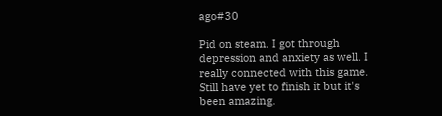ago#30

Pid on steam. I got through depression and anxiety as well. I really connected with this game. Still have yet to finish it but it's been amazing.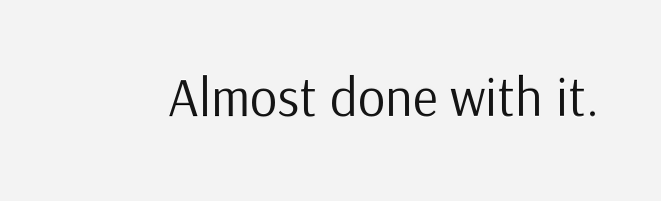Almost done with it.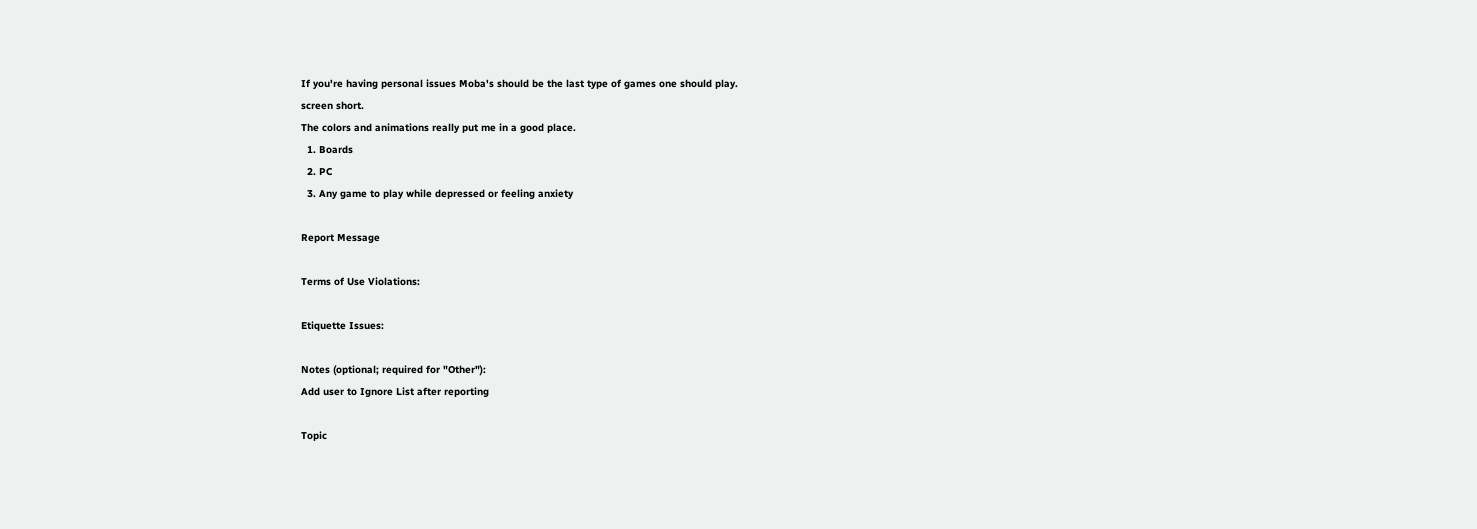If you're having personal issues Moba's should be the last type of games one should play.
screen short.
The colors and animations really put me in a good place.
  1. Boards
  2. PC
  3. Any game to play while depressed or feeling anxiety

Report Message

Terms of Use Violations:

Etiquette Issues:

Notes (optional; required for "Other"):
Add user to Ignore List after reporting

Topic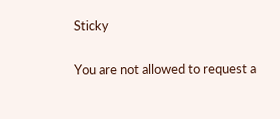Sticky

You are not allowed to request a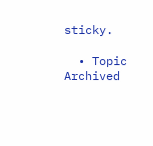sticky.

  • Topic Archived